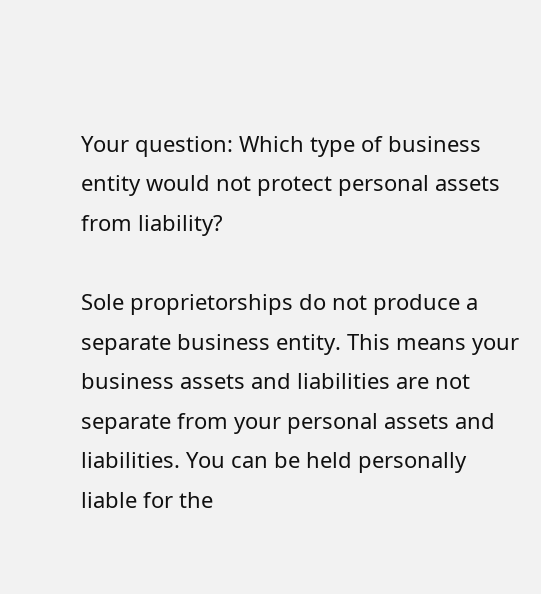Your question: Which type of business entity would not protect personal assets from liability?

Sole proprietorships do not produce a separate business entity. This means your business assets and liabilities are not separate from your personal assets and liabilities. You can be held personally liable for the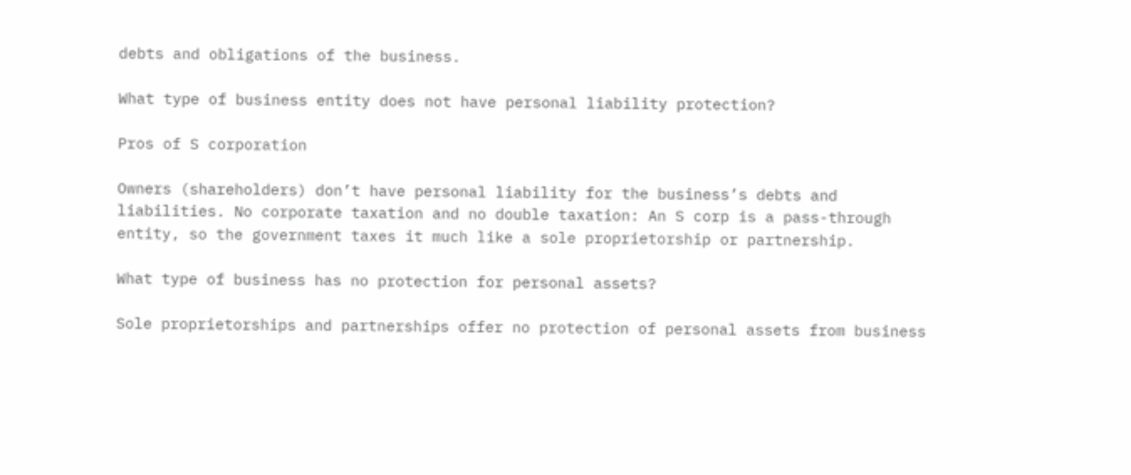debts and obligations of the business.

What type of business entity does not have personal liability protection?

Pros of S corporation

Owners (shareholders) don’t have personal liability for the business’s debts and liabilities. No corporate taxation and no double taxation: An S corp is a pass-through entity, so the government taxes it much like a sole proprietorship or partnership.

What type of business has no protection for personal assets?

Sole proprietorships and partnerships offer no protection of personal assets from business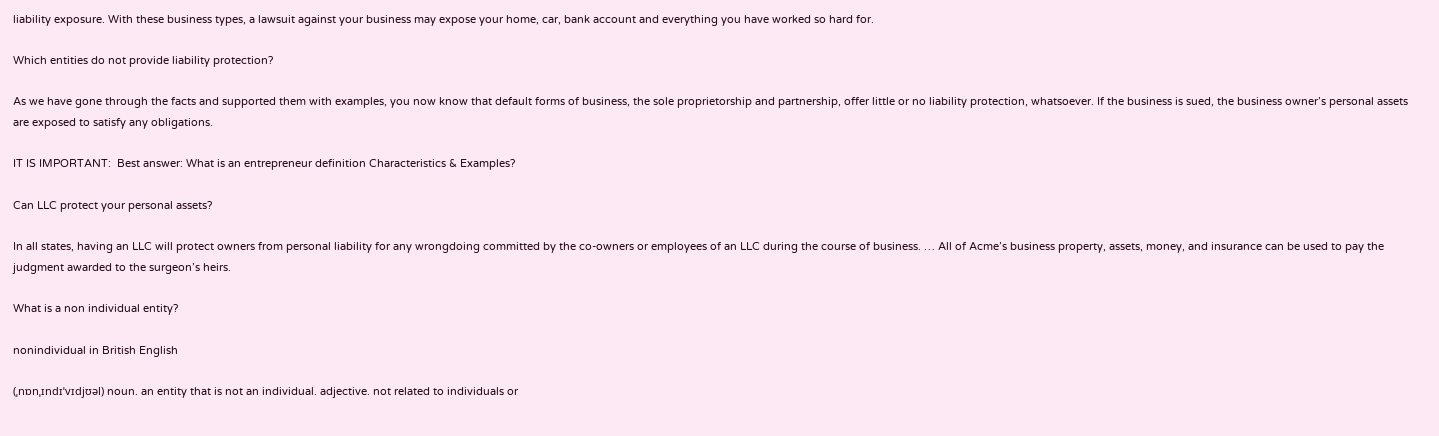liability exposure. With these business types, a lawsuit against your business may expose your home, car, bank account and everything you have worked so hard for.

Which entities do not provide liability protection?

As we have gone through the facts and supported them with examples, you now know that default forms of business, the sole proprietorship and partnership, offer little or no liability protection, whatsoever. If the business is sued, the business owner’s personal assets are exposed to satisfy any obligations.

IT IS IMPORTANT:  Best answer: What is an entrepreneur definition Characteristics & Examples?

Can LLC protect your personal assets?

In all states, having an LLC will protect owners from personal liability for any wrongdoing committed by the co-owners or employees of an LLC during the course of business. … All of Acme’s business property, assets, money, and insurance can be used to pay the judgment awarded to the surgeon’s heirs.

What is a non individual entity?

nonindividual in British English

(ˌnɒnˌɪndɪˈvɪdjʊəl) noun. an entity that is not an individual. adjective. not related to individuals or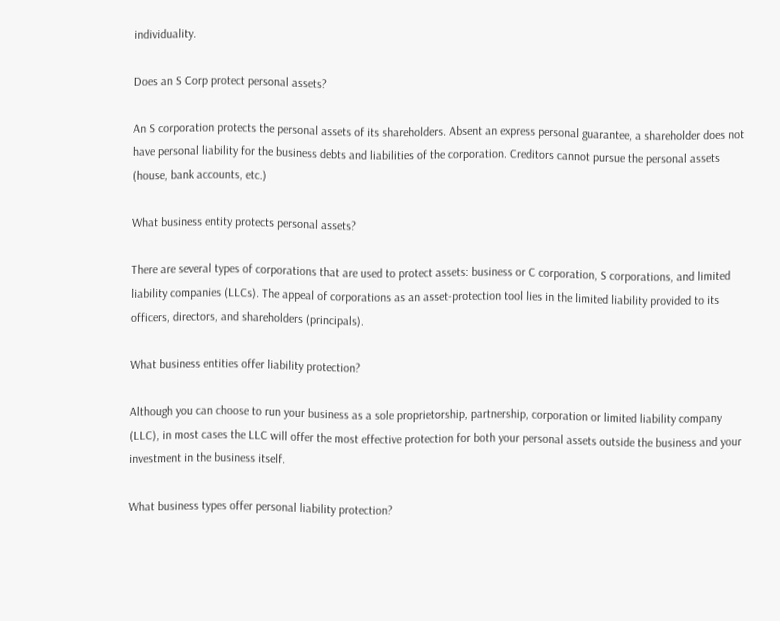individuality.

Does an S Corp protect personal assets?

An S corporation protects the personal assets of its shareholders. Absent an express personal guarantee, a shareholder does not have personal liability for the business debts and liabilities of the corporation. Creditors cannot pursue the personal assets (house, bank accounts, etc.)

What business entity protects personal assets?

There are several types of corporations that are used to protect assets: business or C corporation, S corporations, and limited liability companies (LLCs). The appeal of corporations as an asset-protection tool lies in the limited liability provided to its officers, directors, and shareholders (principals).

What business entities offer liability protection?

Although you can choose to run your business as a sole proprietorship, partnership, corporation or limited liability company (LLC), in most cases the LLC will offer the most effective protection for both your personal assets outside the business and your investment in the business itself.

What business types offer personal liability protection?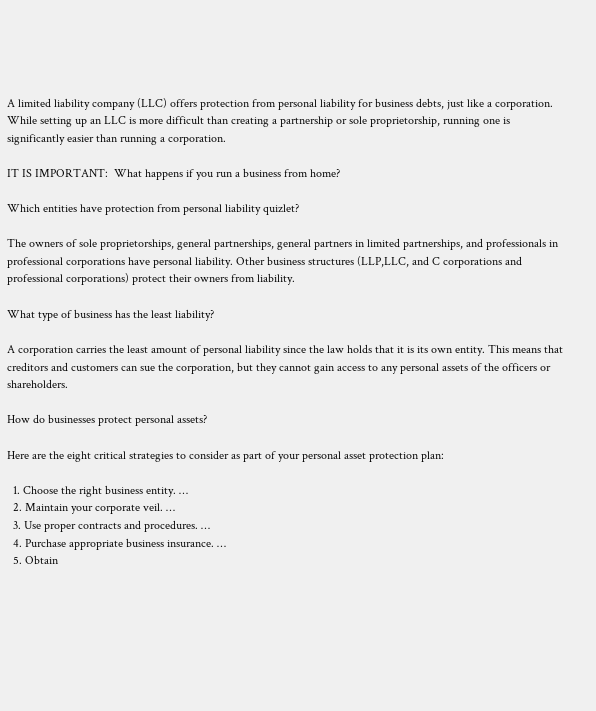A limited liability company (LLC) offers protection from personal liability for business debts, just like a corporation. While setting up an LLC is more difficult than creating a partnership or sole proprietorship, running one is significantly easier than running a corporation.

IT IS IMPORTANT:  What happens if you run a business from home?

Which entities have protection from personal liability quizlet?

The owners of sole proprietorships, general partnerships, general partners in limited partnerships, and professionals in professional corporations have personal liability. Other business structures (LLP,LLC, and C corporations and professional corporations) protect their owners from liability.

What type of business has the least liability?

A corporation carries the least amount of personal liability since the law holds that it is its own entity. This means that creditors and customers can sue the corporation, but they cannot gain access to any personal assets of the officers or shareholders.

How do businesses protect personal assets?

Here are the eight critical strategies to consider as part of your personal asset protection plan:

  1. Choose the right business entity. …
  2. Maintain your corporate veil. …
  3. Use proper contracts and procedures. …
  4. Purchase appropriate business insurance. …
  5. Obtain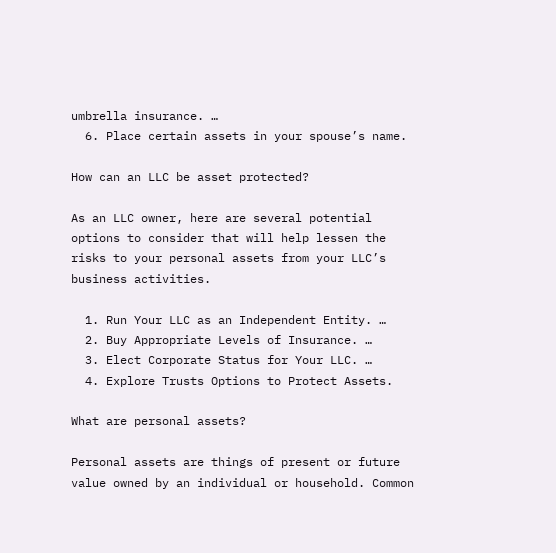umbrella insurance. …
  6. Place certain assets in your spouse’s name.

How can an LLC be asset protected?

As an LLC owner, here are several potential options to consider that will help lessen the risks to your personal assets from your LLC’s business activities.

  1. Run Your LLC as an Independent Entity. …
  2. Buy Appropriate Levels of Insurance. …
  3. Elect Corporate Status for Your LLC. …
  4. Explore Trusts Options to Protect Assets.

What are personal assets?

Personal assets are things of present or future value owned by an individual or household. Common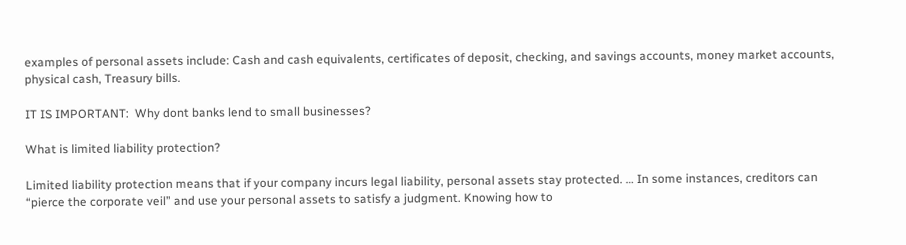examples of personal assets include: Cash and cash equivalents, certificates of deposit, checking, and savings accounts, money market accounts, physical cash, Treasury bills.

IT IS IMPORTANT:  Why dont banks lend to small businesses?

What is limited liability protection?

Limited liability protection means that if your company incurs legal liability, personal assets stay protected. … In some instances, creditors can “pierce the corporate veil” and use your personal assets to satisfy a judgment. Knowing how to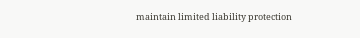maintain limited liability protection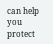can help you protect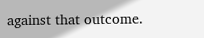against that outcome.